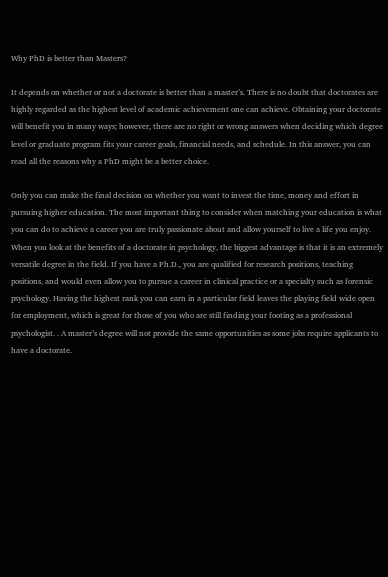Why PhD is better than Masters?

It depends on whether or not a doctorate is better than a master’s. There is no doubt that doctorates are highly regarded as the highest level of academic achievement one can achieve. Obtaining your doctorate will benefit you in many ways; however, there are no right or wrong answers when deciding which degree level or graduate program fits your career goals, financial needs, and schedule. In this answer, you can read all the reasons why a PhD might be a better choice.

Only you can make the final decision on whether you want to invest the time, money and effort in pursuing higher education. The most important thing to consider when matching your education is what you can do to achieve a career you are truly passionate about and allow yourself to live a life you enjoy. When you look at the benefits of a doctorate in psychology, the biggest advantage is that it is an extremely versatile degree in the field. If you have a Ph.D., you are qualified for research positions, teaching positions, and would even allow you to pursue a career in clinical practice or a specialty such as forensic psychology. Having the highest rank you can earn in a particular field leaves the playing field wide open for employment, which is great for those of you who are still finding your footing as a professional psychologist. . A master’s degree will not provide the same opportunities as some jobs require applicants to have a doctorate.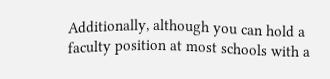Additionally, although you can hold a faculty position at most schools with a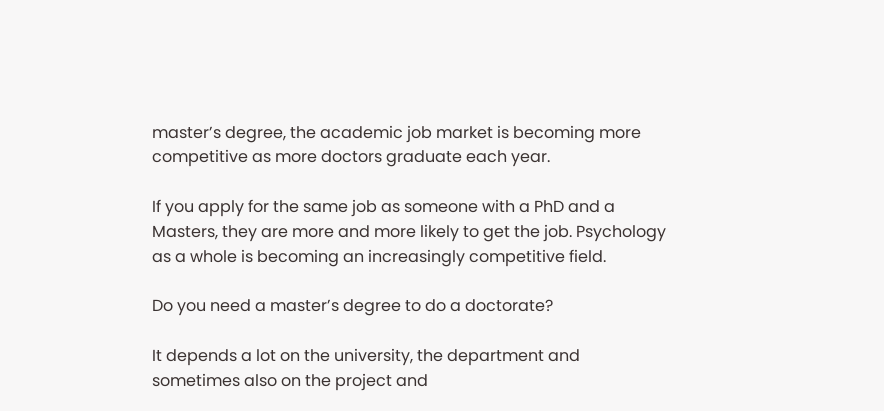master’s degree, the academic job market is becoming more competitive as more doctors graduate each year.

If you apply for the same job as someone with a PhD and a Masters, they are more and more likely to get the job. Psychology as a whole is becoming an increasingly competitive field.

Do you need a master’s degree to do a doctorate?

It depends a lot on the university, the department and sometimes also on the project and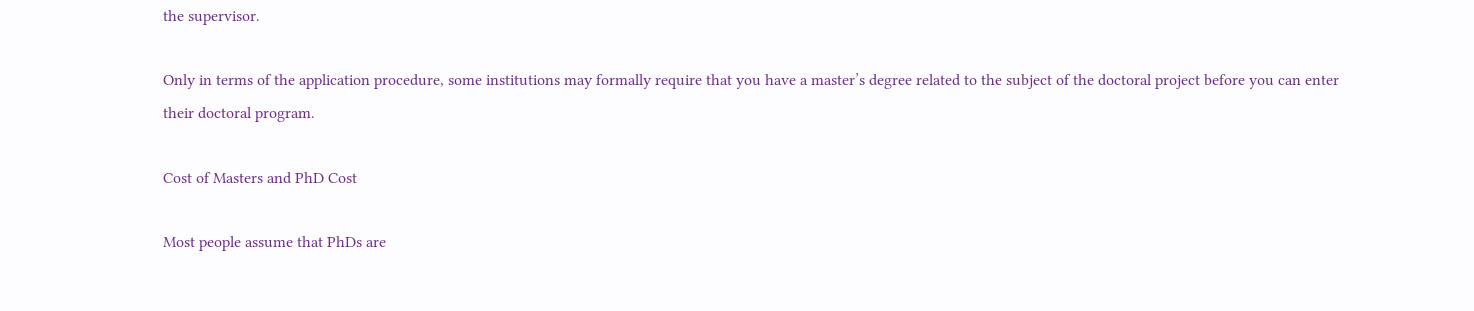the supervisor.

Only in terms of the application procedure, some institutions may formally require that you have a master’s degree related to the subject of the doctoral project before you can enter their doctoral program.

Cost of Masters and PhD Cost

Most people assume that PhDs are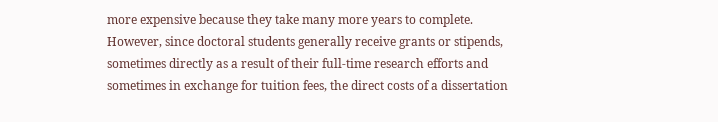more expensive because they take many more years to complete. However, since doctoral students generally receive grants or stipends, sometimes directly as a result of their full-time research efforts and sometimes in exchange for tuition fees, the direct costs of a dissertation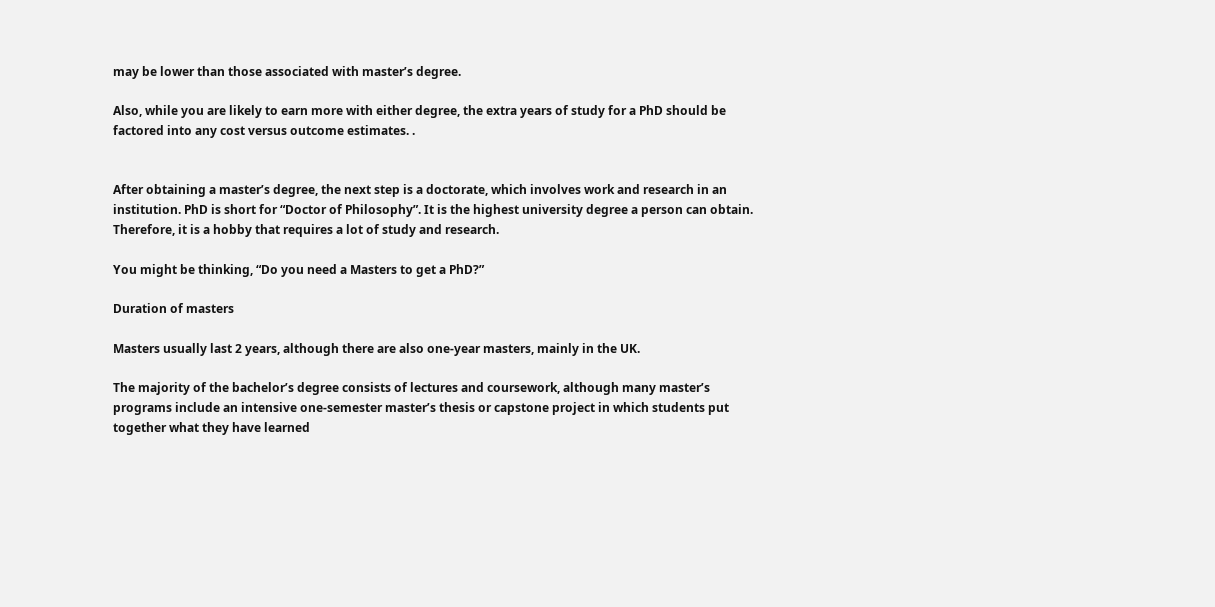may be lower than those associated with master’s degree.

Also, while you are likely to earn more with either degree, the extra years of study for a PhD should be factored into any cost versus outcome estimates. .


After obtaining a master’s degree, the next step is a doctorate, which involves work and research in an institution. PhD is short for “Doctor of Philosophy”. It is the highest university degree a person can obtain. Therefore, it is a hobby that requires a lot of study and research.

You might be thinking, “Do you need a Masters to get a PhD?”

Duration of masters

Masters usually last 2 years, although there are also one-year masters, mainly in the UK.

The majority of the bachelor’s degree consists of lectures and coursework, although many master’s programs include an intensive one-semester master’s thesis or capstone project in which students put together what they have learned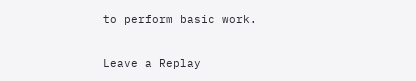to perform basic work.

Leave a Replay